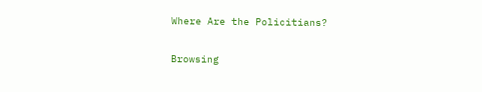Where Are the Policitians?

Browsing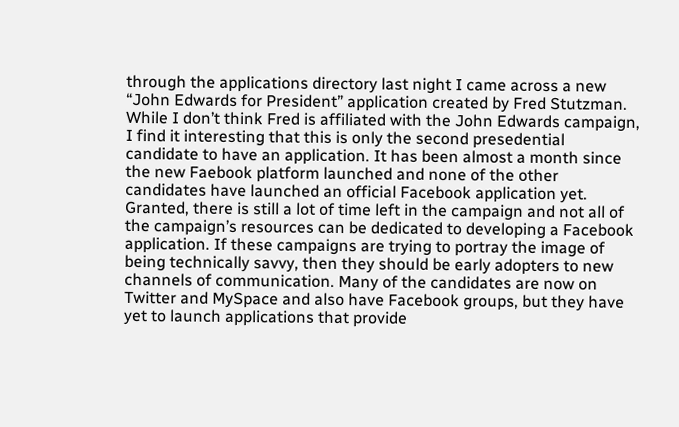through the applications directory last night I came across a new “John Edwards for President” application created by Fred Stutzman. While I don’t think Fred is affiliated with the John Edwards campaign, I find it interesting that this is only the second presedential candidate to have an application. It has been almost a month since the new Faebook platform launched and none of the other candidates have launched an official Facebook application yet. Granted, there is still a lot of time left in the campaign and not all of the campaign’s resources can be dedicated to developing a Facebook application. If these campaigns are trying to portray the image of being technically savvy, then they should be early adopters to new channels of communication. Many of the candidates are now on Twitter and MySpace and also have Facebook groups, but they have yet to launch applications that provide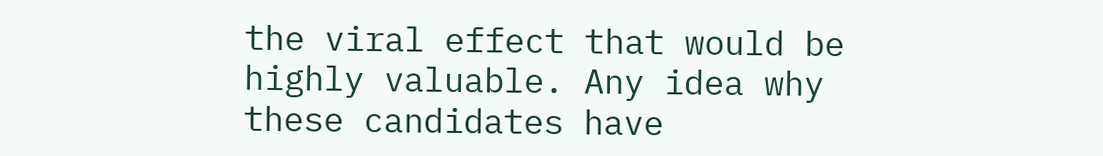the viral effect that would be highly valuable. Any idea why these candidates have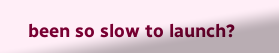been so slow to launch?